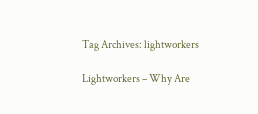Tag Archives: lightworkers

Lightworkers – Why Are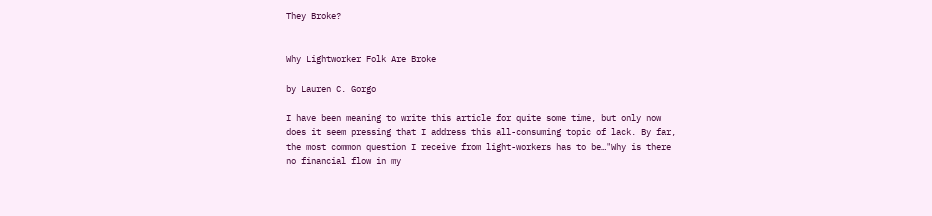They Broke?


Why Lightworker Folk Are Broke

by Lauren C. Gorgo

I have been meaning to write this article for quite some time, but only now does it seem pressing that I address this all-consuming topic of lack. By far, the most common question I receive from light-workers has to be…"Why is there no financial flow in my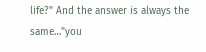life?" And the answer is always the same…"you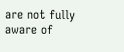are not fully aware of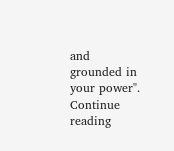and grounded in your power". Continue reading